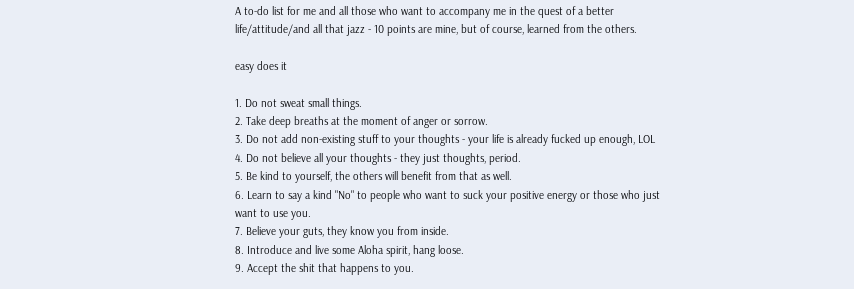A to-do list for me and all those who want to accompany me in the quest of a better life/attitude/and all that jazz - 10 points are mine, but of course, learned from the others.

easy does it

1. Do not sweat small things.
2. Take deep breaths at the moment of anger or sorrow.
3. Do not add non-existing stuff to your thoughts - your life is already fucked up enough, LOL
4. Do not believe all your thoughts - they just thoughts, period.
5. Be kind to yourself, the others will benefit from that as well.
6. Learn to say a kind "No" to people who want to suck your positive energy or those who just want to use you.
7. Believe your guts, they know you from inside.
8. Introduce and live some Aloha spirit, hang loose.
9. Accept the shit that happens to you.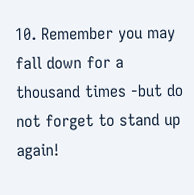10. Remember you may fall down for a thousand times -but do not forget to stand up again!